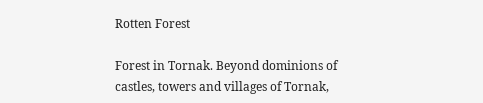Rotten Forest

Forest in Tornak. Beyond dominions of castles, towers and villages of Tornak,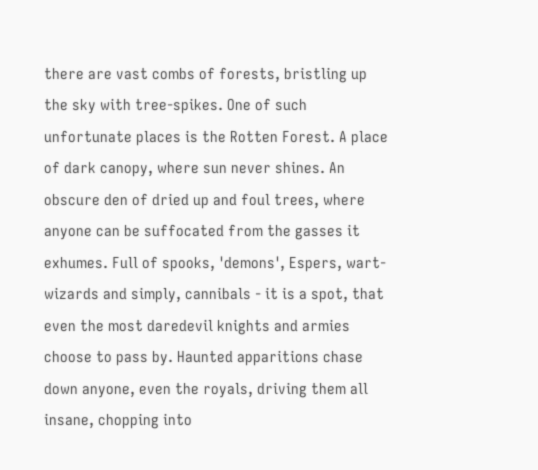there are vast combs of forests, bristling up the sky with tree-spikes. One of such unfortunate places is the Rotten Forest. A place of dark canopy, where sun never shines. An obscure den of dried up and foul trees, where anyone can be suffocated from the gasses it exhumes. Full of spooks, 'demons', Espers, wart-wizards and simply, cannibals - it is a spot, that even the most daredevil knights and armies choose to pass by. Haunted apparitions chase down anyone, even the royals, driving them all insane, chopping into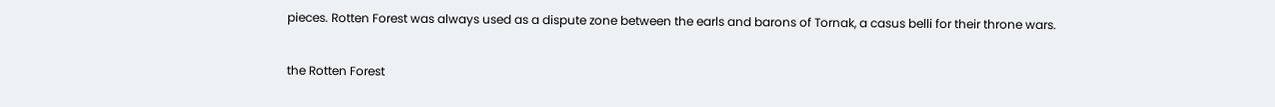pieces. Rotten Forest was always used as a dispute zone between the earls and barons of Tornak, a casus belli for their throne wars.

the Rotten Forest